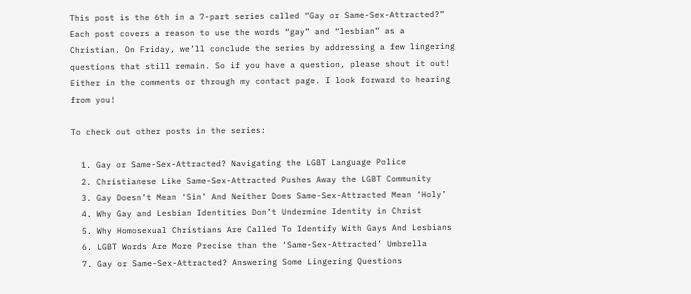This post is the 6th in a 7-part series called “Gay or Same-Sex-Attracted?” Each post covers a reason to use the words “gay” and “lesbian” as a Christian. On Friday, we’ll conclude the series by addressing a few lingering questions that still remain. So if you have a question, please shout it out! Either in the comments or through my contact page. I look forward to hearing from you!

To check out other posts in the series:

  1. Gay or Same-Sex-Attracted? Navigating the LGBT Language Police
  2. Christianese Like Same-Sex-Attracted Pushes Away the LGBT Community
  3. Gay Doesn’t Mean ‘Sin’ And Neither Does Same-Sex-Attracted Mean ‘Holy’
  4. Why Gay and Lesbian Identities Don’t Undermine Identity in Christ
  5. Why Homosexual Christians Are Called To Identify With Gays And Lesbians
  6. LGBT Words Are More Precise than the ‘Same-Sex-Attracted’ Umbrella
  7. Gay or Same-Sex-Attracted? Answering Some Lingering Questions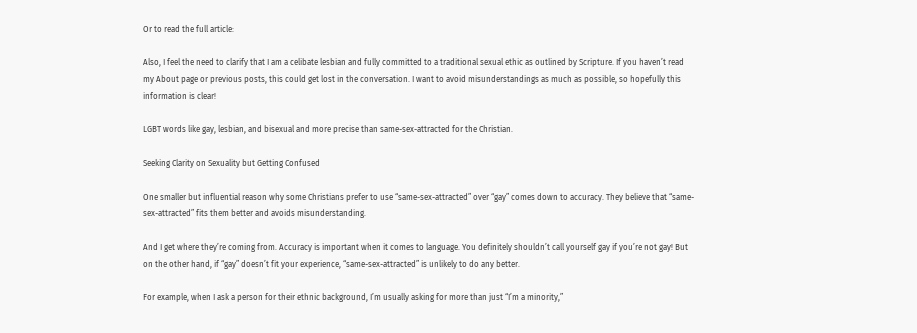Or to read the full article:

Also, I feel the need to clarify that I am a celibate lesbian and fully committed to a traditional sexual ethic as outlined by Scripture. If you haven’t read my About page or previous posts, this could get lost in the conversation. I want to avoid misunderstandings as much as possible, so hopefully this information is clear!

LGBT words like gay, lesbian, and bisexual and more precise than same-sex-attracted for the Christian.

Seeking Clarity on Sexuality but Getting Confused

One smaller but influential reason why some Christians prefer to use “same-sex-attracted” over “gay” comes down to accuracy. They believe that “same-sex-attracted” fits them better and avoids misunderstanding.

And I get where they’re coming from. Accuracy is important when it comes to language. You definitely shouldn’t call yourself gay if you’re not gay! But on the other hand, if “gay” doesn’t fit your experience, “same-sex-attracted” is unlikely to do any better.

For example, when I ask a person for their ethnic background, I’m usually asking for more than just “I’m a minority,”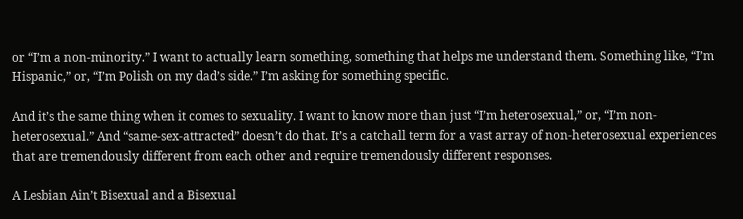or “I’m a non-minority.” I want to actually learn something, something that helps me understand them. Something like, “I’m Hispanic,” or, “I’m Polish on my dad’s side.” I’m asking for something specific.

And it’s the same thing when it comes to sexuality. I want to know more than just “I’m heterosexual,” or, “I’m non-heterosexual.” And “same-sex-attracted” doesn’t do that. It’s a catchall term for a vast array of non-heterosexual experiences that are tremendously different from each other and require tremendously different responses.

A Lesbian Ain’t Bisexual and a Bisexual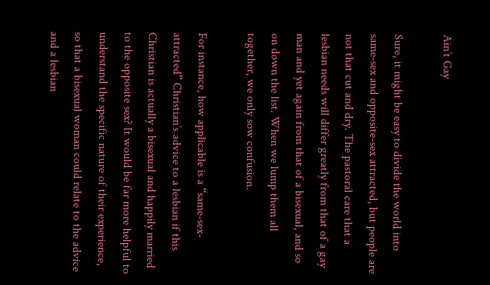Ain’t Gay

Sure, it might be easy to divide the world into same-sex and opposite-sex attracted, but people are not that cut and dry. The pastoral care that a lesbian needs will differ greatly from that of a gay man and yet again from that of a bisexual, and so on down the list. When we lump them all together, we only sow confusion.

For instance, how applicable is a “same-sex-attracted” Christian’s advice to a lesbian if this Christian is actually a bisexual and happily married to the opposite sex? It would be far more helpful to understand the specific nature of their experience, so that a bisexual woman could relate to the advice and a lesbian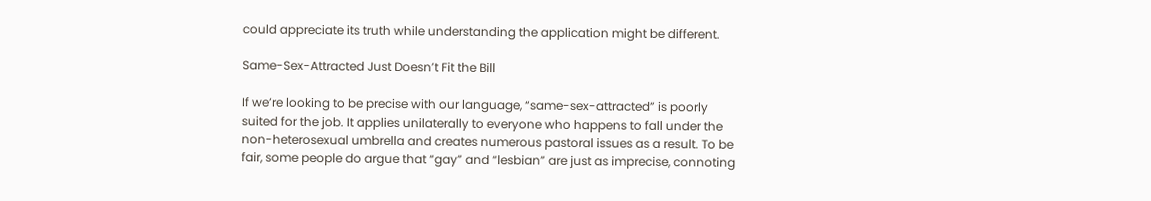could appreciate its truth while understanding the application might be different.

Same-Sex-Attracted Just Doesn’t Fit the Bill

If we’re looking to be precise with our language, “same-sex-attracted” is poorly suited for the job. It applies unilaterally to everyone who happens to fall under the non-heterosexual umbrella and creates numerous pastoral issues as a result. To be fair, some people do argue that “gay” and “lesbian” are just as imprecise, connoting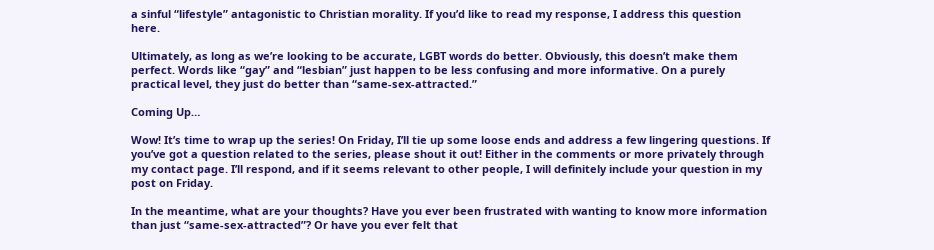a sinful “lifestyle” antagonistic to Christian morality. If you’d like to read my response, I address this question here.

Ultimately, as long as we’re looking to be accurate, LGBT words do better. Obviously, this doesn’t make them perfect. Words like “gay” and “lesbian” just happen to be less confusing and more informative. On a purely practical level, they just do better than “same-sex-attracted.”

Coming Up…

Wow! It’s time to wrap up the series! On Friday, I’ll tie up some loose ends and address a few lingering questions. If you’ve got a question related to the series, please shout it out! Either in the comments or more privately through my contact page. I’ll respond, and if it seems relevant to other people, I will definitely include your question in my post on Friday.

In the meantime, what are your thoughts? Have you ever been frustrated with wanting to know more information than just “same-sex-attracted”? Or have you ever felt that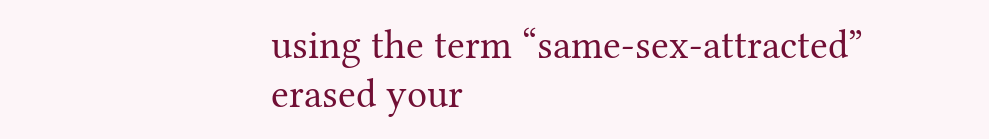using the term “same-sex-attracted” erased your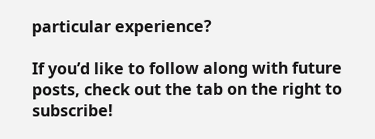particular experience?

If you’d like to follow along with future posts, check out the tab on the right to subscribe!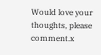Would love your thoughts, please comment.x